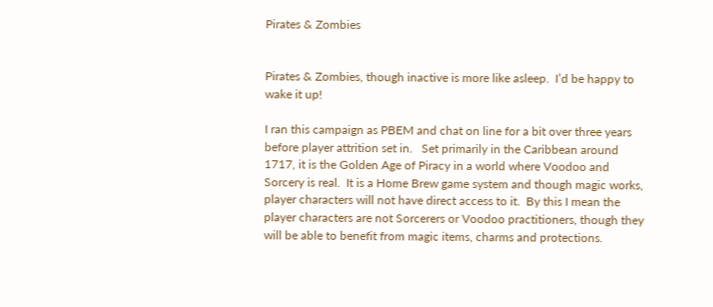Pirates & Zombies


Pirates & Zombies, though inactive is more like asleep.  I’d be happy to wake it up!

I ran this campaign as PBEM and chat on line for a bit over three years before player attrition set in.   Set primarily in the Caribbean around 1717, it is the Golden Age of Piracy in a world where Voodoo and Sorcery is real.  It is a Home Brew game system and though magic works, player characters will not have direct access to it.  By this I mean the player characters are not Sorcerers or Voodoo practitioners, though they will be able to benefit from magic items, charms and protections.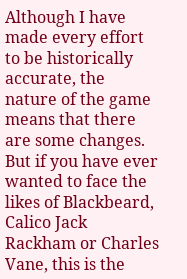Although I have made every effort to be historically accurate, the nature of the game means that there are some changes. But if you have ever wanted to face the likes of Blackbeard, Calico Jack Rackham or Charles Vane, this is the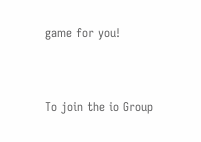game for you!


To join the io Group